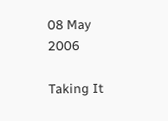08 May 2006

Taking It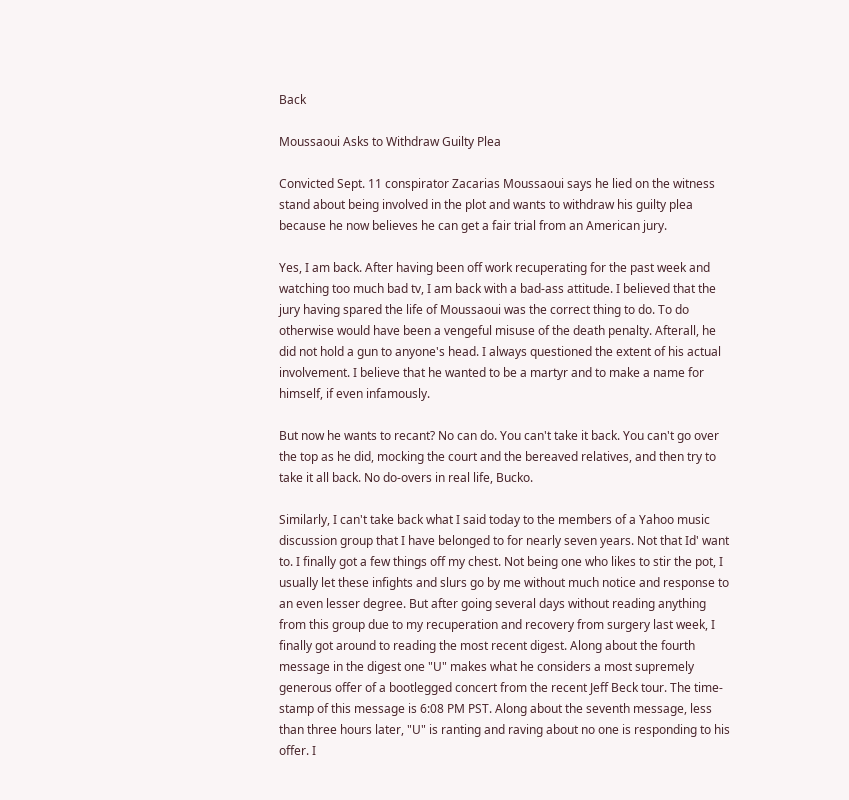Back

Moussaoui Asks to Withdraw Guilty Plea

Convicted Sept. 11 conspirator Zacarias Moussaoui says he lied on the witness stand about being involved in the plot and wants to withdraw his guilty plea because he now believes he can get a fair trial from an American jury.

Yes, I am back. After having been off work recuperating for the past week and watching too much bad tv, I am back with a bad-ass attitude. I believed that the jury having spared the life of Moussaoui was the correct thing to do. To do otherwise would have been a vengeful misuse of the death penalty. Afterall, he did not hold a gun to anyone's head. I always questioned the extent of his actual involvement. I believe that he wanted to be a martyr and to make a name for himself, if even infamously.

But now he wants to recant? No can do. You can't take it back. You can't go over the top as he did, mocking the court and the bereaved relatives, and then try to take it all back. No do-overs in real life, Bucko.

Similarly, I can't take back what I said today to the members of a Yahoo music discussion group that I have belonged to for nearly seven years. Not that Id' want to. I finally got a few things off my chest. Not being one who likes to stir the pot, I usually let these infights and slurs go by me without much notice and response to an even lesser degree. But after going several days without reading anything from this group due to my recuperation and recovery from surgery last week, I finally got around to reading the most recent digest. Along about the fourth message in the digest one "U" makes what he considers a most supremely generous offer of a bootlegged concert from the recent Jeff Beck tour. The time-stamp of this message is 6:08 PM PST. Along about the seventh message, less than three hours later, "U" is ranting and raving about no one is responding to his offer. I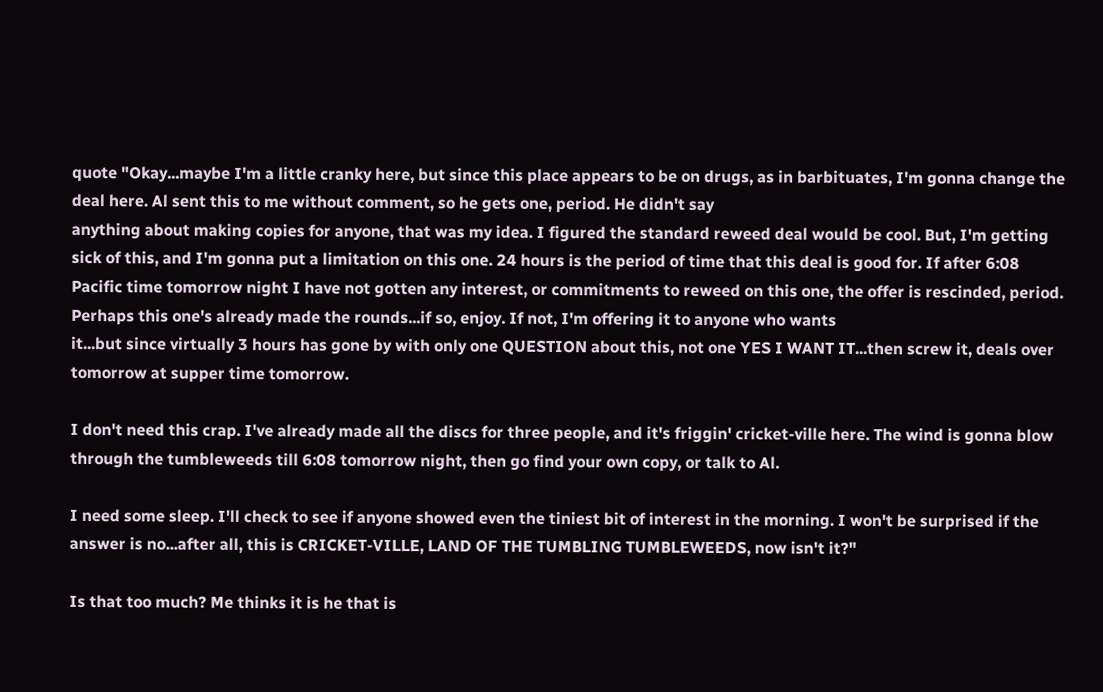quote "Okay...maybe I'm a little cranky here, but since this place appears to be on drugs, as in barbituates, I'm gonna change the deal here. Al sent this to me without comment, so he gets one, period. He didn't say
anything about making copies for anyone, that was my idea. I figured the standard reweed deal would be cool. But, I'm getting sick of this, and I'm gonna put a limitation on this one. 24 hours is the period of time that this deal is good for. If after 6:08 Pacific time tomorrow night I have not gotten any interest, or commitments to reweed on this one, the offer is rescinded, period. Perhaps this one's already made the rounds...if so, enjoy. If not, I'm offering it to anyone who wants
it...but since virtually 3 hours has gone by with only one QUESTION about this, not one YES I WANT IT...then screw it, deals over tomorrow at supper time tomorrow.

I don't need this crap. I've already made all the discs for three people, and it's friggin' cricket-ville here. The wind is gonna blow through the tumbleweeds till 6:08 tomorrow night, then go find your own copy, or talk to Al.

I need some sleep. I'll check to see if anyone showed even the tiniest bit of interest in the morning. I won't be surprised if the answer is no...after all, this is CRICKET-VILLE, LAND OF THE TUMBLING TUMBLEWEEDS, now isn't it?"

Is that too much? Me thinks it is he that is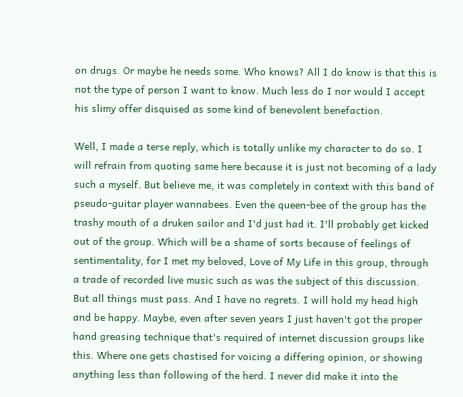on drugs. Or maybe he needs some. Who knows? All I do know is that this is not the type of person I want to know. Much less do I nor would I accept his slimy offer disquised as some kind of benevolent benefaction.

Well, I made a terse reply, which is totally unlike my character to do so. I will refrain from quoting same here because it is just not becoming of a lady such a myself. But believe me, it was completely in context with this band of pseudo-guitar player wannabees. Even the queen-bee of the group has the trashy mouth of a druken sailor and I'd just had it. I'll probably get kicked out of the group. Which will be a shame of sorts because of feelings of sentimentality, for I met my beloved, Love of My Life in this group, through a trade of recorded live music such as was the subject of this discussion. But all things must pass. And I have no regrets. I will hold my head high and be happy. Maybe, even after seven years I just haven't got the proper hand greasing technique that's required of internet discussion groups like this. Where one gets chastised for voicing a differing opinion, or showing anything less than following of the herd. I never did make it into the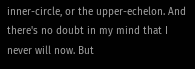inner-circle, or the upper-echelon. And there's no doubt in my mind that I never will now. But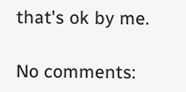that's ok by me.

No comments: